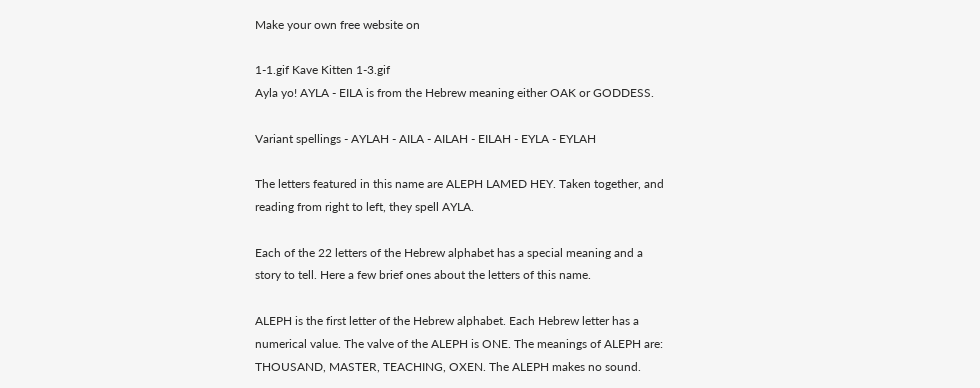Make your own free website on

1-1.gif Kave Kitten 1-3.gif
Ayla yo! AYLA - EILA is from the Hebrew meaning either OAK or GODDESS.

Variant spellings - AYLAH - AILA - AILAH - EILAH - EYLA - EYLAH

The letters featured in this name are ALEPH LAMED HEY. Taken together, and reading from right to left, they spell AYLA.

Each of the 22 letters of the Hebrew alphabet has a special meaning and a story to tell. Here a few brief ones about the letters of this name.

ALEPH is the first letter of the Hebrew alphabet. Each Hebrew letter has a numerical value. The valve of the ALEPH is ONE. The meanings of ALEPH are: THOUSAND, MASTER, TEACHING, OXEN. The ALEPH makes no sound.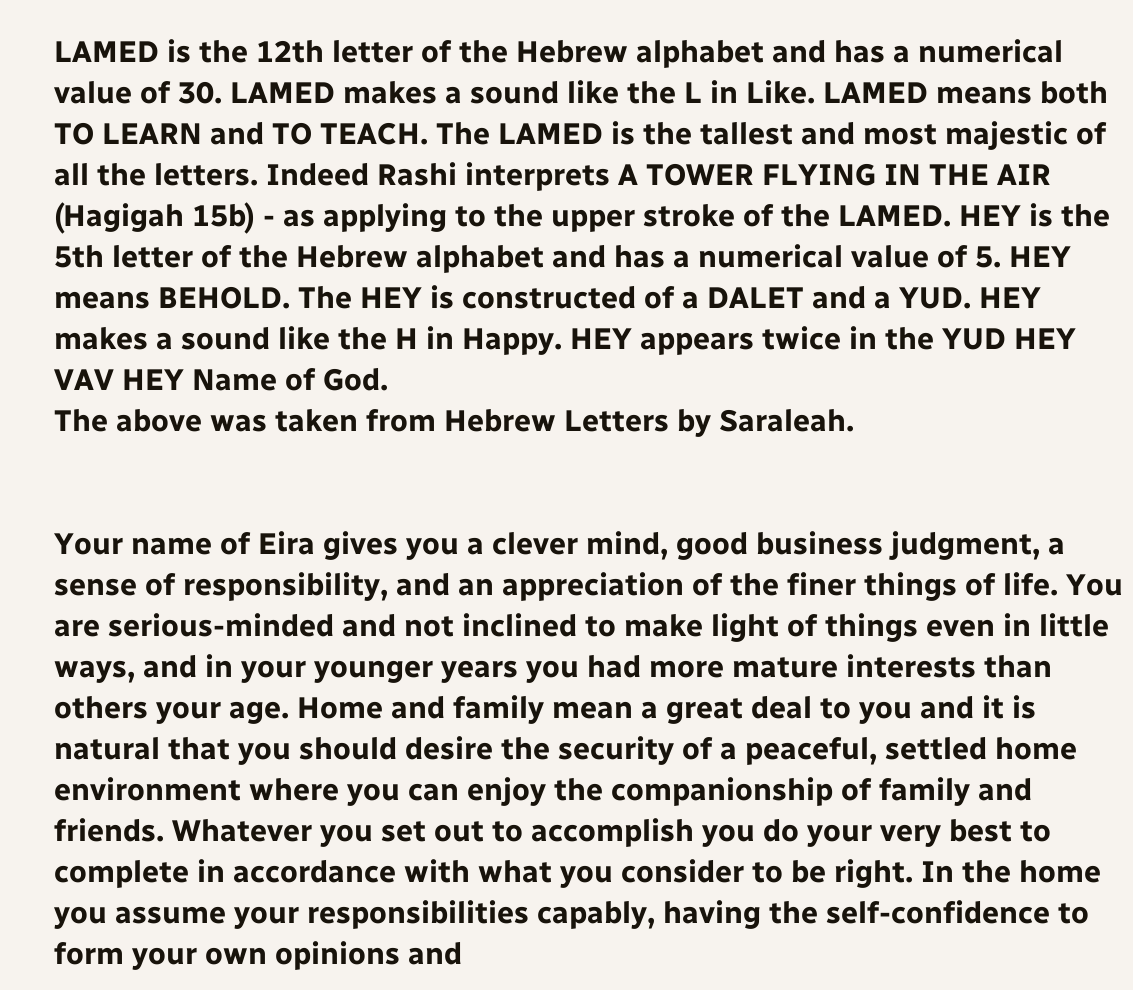LAMED is the 12th letter of the Hebrew alphabet and has a numerical value of 30. LAMED makes a sound like the L in Like. LAMED means both TO LEARN and TO TEACH. The LAMED is the tallest and most majestic of all the letters. Indeed Rashi interprets A TOWER FLYING IN THE AIR (Hagigah 15b) - as applying to the upper stroke of the LAMED. HEY is the 5th letter of the Hebrew alphabet and has a numerical value of 5. HEY means BEHOLD. The HEY is constructed of a DALET and a YUD. HEY makes a sound like the H in Happy. HEY appears twice in the YUD HEY VAV HEY Name of God.
The above was taken from Hebrew Letters by Saraleah.


Your name of Eira gives you a clever mind, good business judgment, a sense of responsibility, and an appreciation of the finer things of life. You are serious-minded and not inclined to make light of things even in little ways, and in your younger years you had more mature interests than others your age. Home and family mean a great deal to you and it is natural that you should desire the security of a peaceful, settled home environment where you can enjoy the companionship of family and friends. Whatever you set out to accomplish you do your very best to complete in accordance with what you consider to be right. In the home you assume your responsibilities capably, having the self-confidence to form your own opinions and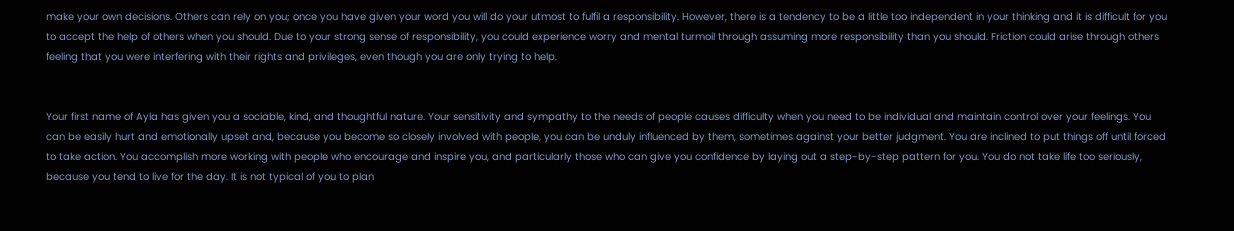make your own decisions. Others can rely on you; once you have given your word you will do your utmost to fulfil a responsibility. However, there is a tendency to be a little too independent in your thinking and it is difficult for you to accept the help of others when you should. Due to your strong sense of responsibility, you could experience worry and mental turmoil through assuming more responsibility than you should. Friction could arise through others feeling that you were interfering with their rights and privileges, even though you are only trying to help.


Your first name of Ayla has given you a sociable, kind, and thoughtful nature. Your sensitivity and sympathy to the needs of people causes difficulty when you need to be individual and maintain control over your feelings. You can be easily hurt and emotionally upset and, because you become so closely involved with people, you can be unduly influenced by them, sometimes against your better judgment. You are inclined to put things off until forced to take action. You accomplish more working with people who encourage and inspire you, and particularly those who can give you confidence by laying out a step-by-step pattern for you. You do not take life too seriously, because you tend to live for the day. It is not typical of you to plan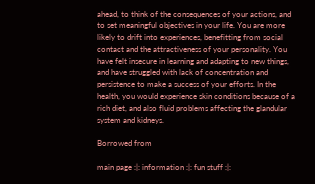ahead, to think of the consequences of your actions, and to set meaningful objectives in your life. You are more likely to drift into experiences, benefitting from social contact and the attractiveness of your personality. You have felt insecure in learning and adapting to new things, and have struggled with lack of concentration and persistence to make a success of your efforts. In the health, you would experience skin conditions because of a rich diet, and also fluid problems affecting the glandular system and kidneys.

Borrowed from

main page :|: information :|: fun stuff :|: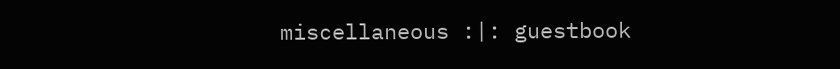miscellaneous :|: guestbook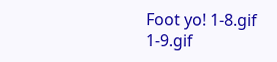Foot yo! 1-8.gif 1-9.gif